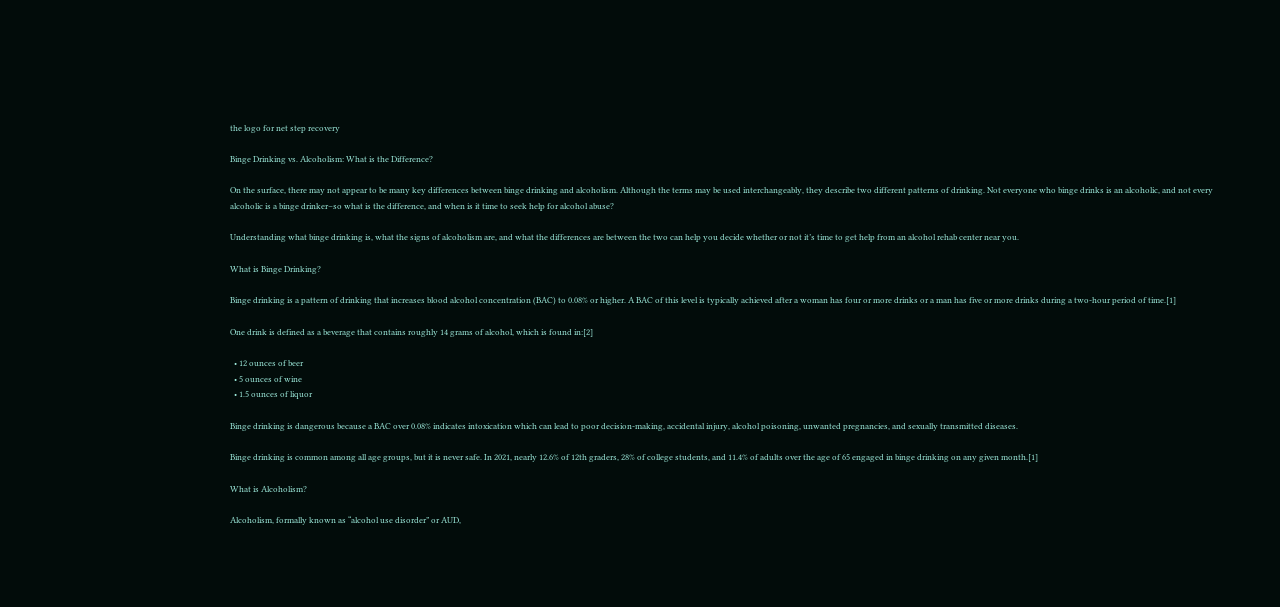the logo for net step recovery

Binge Drinking vs. Alcoholism: What is the Difference?

On the surface, there may not appear to be many key differences between binge drinking and alcoholism. Although the terms may be used interchangeably, they describe two different patterns of drinking. Not everyone who binge drinks is an alcoholic, and not every alcoholic is a binge drinker–so what is the difference, and when is it time to seek help for alcohol abuse?

Understanding what binge drinking is, what the signs of alcoholism are, and what the differences are between the two can help you decide whether or not it’s time to get help from an alcohol rehab center near you.

What is Binge Drinking?

Binge drinking is a pattern of drinking that increases blood alcohol concentration (BAC) to 0.08% or higher. A BAC of this level is typically achieved after a woman has four or more drinks or a man has five or more drinks during a two-hour period of time.[1]

One drink is defined as a beverage that contains roughly 14 grams of alcohol, which is found in:[2]

  • 12 ounces of beer
  • 5 ounces of wine
  • 1.5 ounces of liquor

Binge drinking is dangerous because a BAC over 0.08% indicates intoxication which can lead to poor decision-making, accidental injury, alcohol poisoning, unwanted pregnancies, and sexually transmitted diseases.

Binge drinking is common among all age groups, but it is never safe. In 2021, nearly 12.6% of 12th graders, 28% of college students, and 11.4% of adults over the age of 65 engaged in binge drinking on any given month.[1]

What is Alcoholism?

Alcoholism, formally known as “alcohol use disorder” or AUD,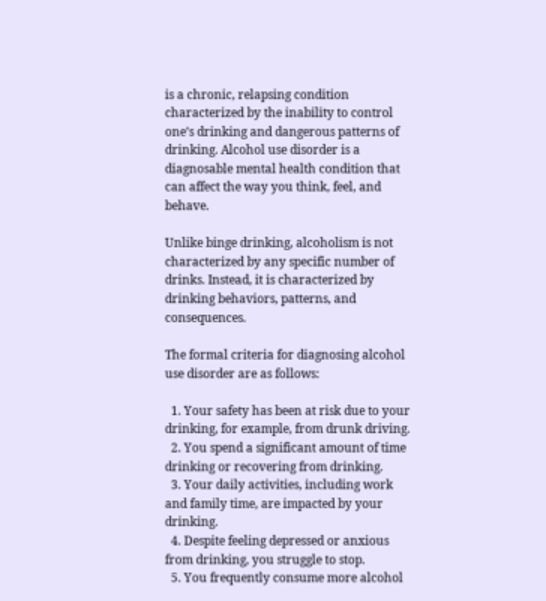is a chronic, relapsing condition characterized by the inability to control one’s drinking and dangerous patterns of drinking. Alcohol use disorder is a diagnosable mental health condition that can affect the way you think, feel, and behave.

Unlike binge drinking, alcoholism is not characterized by any specific number of drinks. Instead, it is characterized by drinking behaviors, patterns, and consequences.

The formal criteria for diagnosing alcohol use disorder are as follows:

  1. Your safety has been at risk due to your drinking, for example, from drunk driving.
  2. You spend a significant amount of time drinking or recovering from drinking.
  3. Your daily activities, including work and family time, are impacted by your drinking.
  4. Despite feeling depressed or anxious from drinking, you struggle to stop.
  5. You frequently consume more alcohol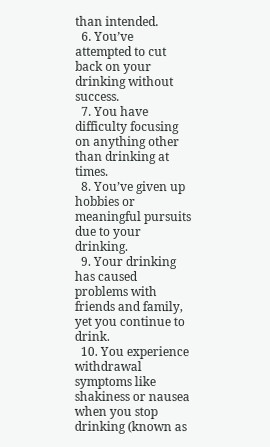than intended.
  6. You’ve attempted to cut back on your drinking without success.
  7. You have difficulty focusing on anything other than drinking at times.
  8. You’ve given up hobbies or meaningful pursuits due to your drinking.
  9. Your drinking has caused problems with friends and family, yet you continue to drink.
  10. You experience withdrawal symptoms like shakiness or nausea when you stop drinking (known as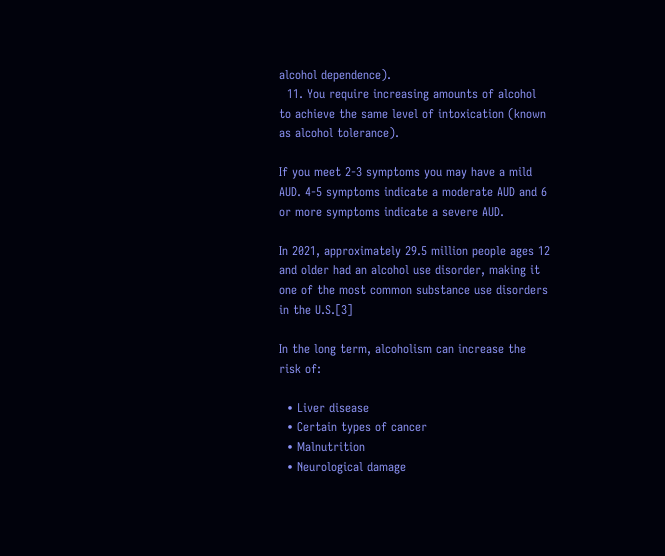alcohol dependence).
  11. You require increasing amounts of alcohol to achieve the same level of intoxication (known as alcohol tolerance).

If you meet 2-3 symptoms you may have a mild AUD. 4-5 symptoms indicate a moderate AUD and 6 or more symptoms indicate a severe AUD.

In 2021, approximately 29.5 million people ages 12 and older had an alcohol use disorder, making it one of the most common substance use disorders in the U.S.[3]

In the long term, alcoholism can increase the risk of:

  • Liver disease
  • Certain types of cancer
  • Malnutrition
  • Neurological damage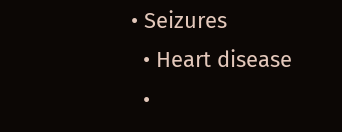• Seizures
  • Heart disease
  •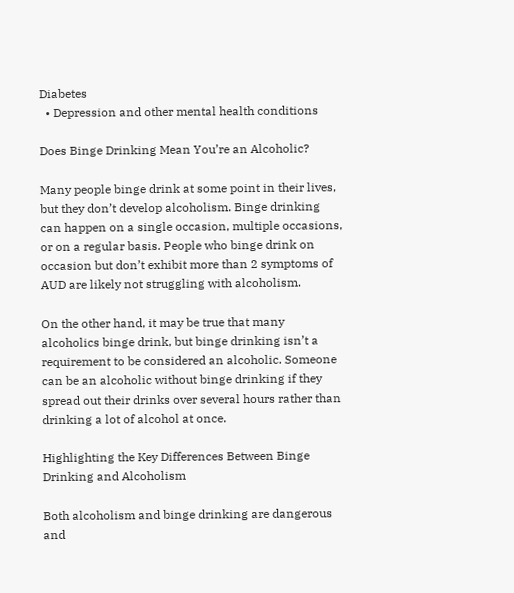Diabetes
  • Depression and other mental health conditions

Does Binge Drinking Mean You’re an Alcoholic?

Many people binge drink at some point in their lives, but they don’t develop alcoholism. Binge drinking can happen on a single occasion, multiple occasions, or on a regular basis. People who binge drink on occasion but don’t exhibit more than 2 symptoms of AUD are likely not struggling with alcoholism.

On the other hand, it may be true that many alcoholics binge drink, but binge drinking isn’t a requirement to be considered an alcoholic. Someone can be an alcoholic without binge drinking if they spread out their drinks over several hours rather than drinking a lot of alcohol at once.

Highlighting the Key Differences Between Binge Drinking and Alcoholism

Both alcoholism and binge drinking are dangerous and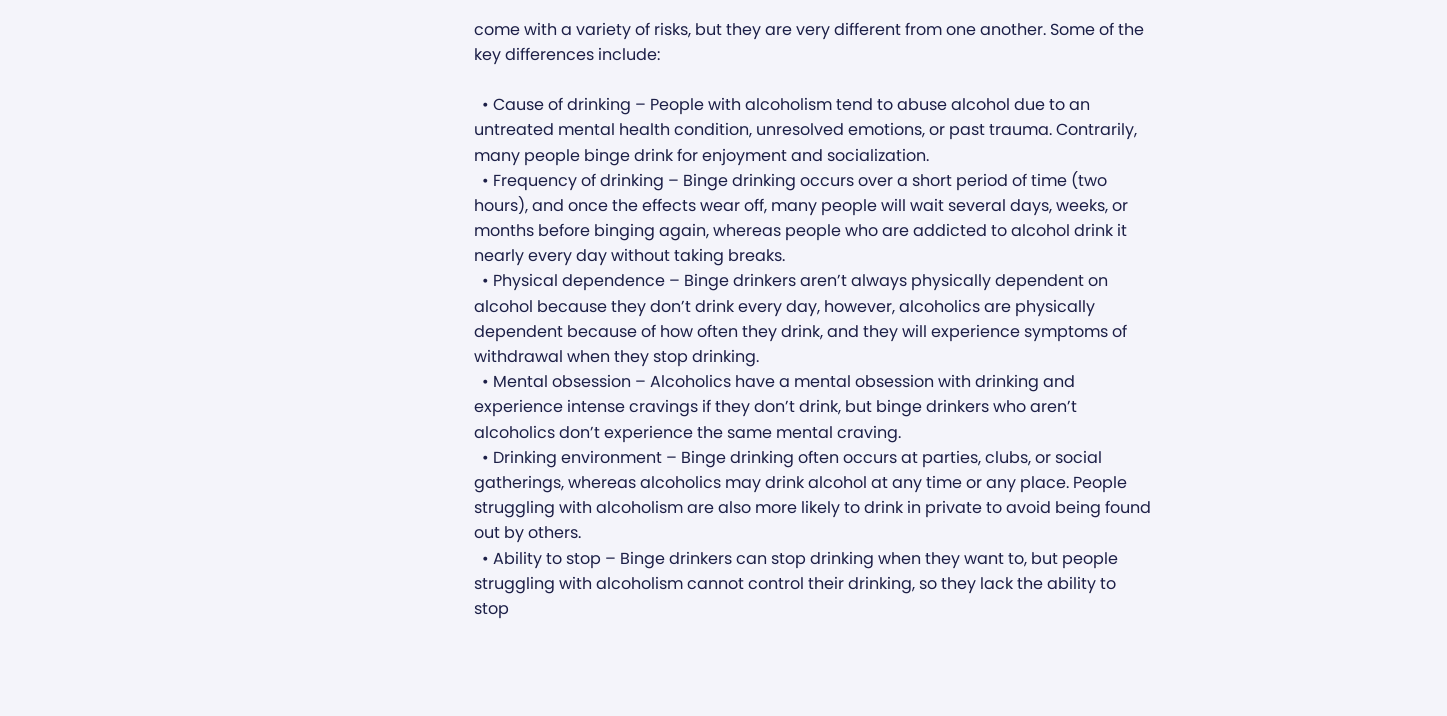come with a variety of risks, but they are very different from one another. Some of the key differences include:

  • Cause of drinking – People with alcoholism tend to abuse alcohol due to an untreated mental health condition, unresolved emotions, or past trauma. Contrarily, many people binge drink for enjoyment and socialization.
  • Frequency of drinking – Binge drinking occurs over a short period of time (two hours), and once the effects wear off, many people will wait several days, weeks, or months before binging again, whereas people who are addicted to alcohol drink it nearly every day without taking breaks.
  • Physical dependence – Binge drinkers aren’t always physically dependent on alcohol because they don’t drink every day, however, alcoholics are physically dependent because of how often they drink, and they will experience symptoms of withdrawal when they stop drinking.
  • Mental obsession – Alcoholics have a mental obsession with drinking and experience intense cravings if they don’t drink, but binge drinkers who aren’t alcoholics don’t experience the same mental craving.
  • Drinking environment – Binge drinking often occurs at parties, clubs, or social gatherings, whereas alcoholics may drink alcohol at any time or any place. People struggling with alcoholism are also more likely to drink in private to avoid being found out by others.
  • Ability to stop – Binge drinkers can stop drinking when they want to, but people struggling with alcoholism cannot control their drinking, so they lack the ability to stop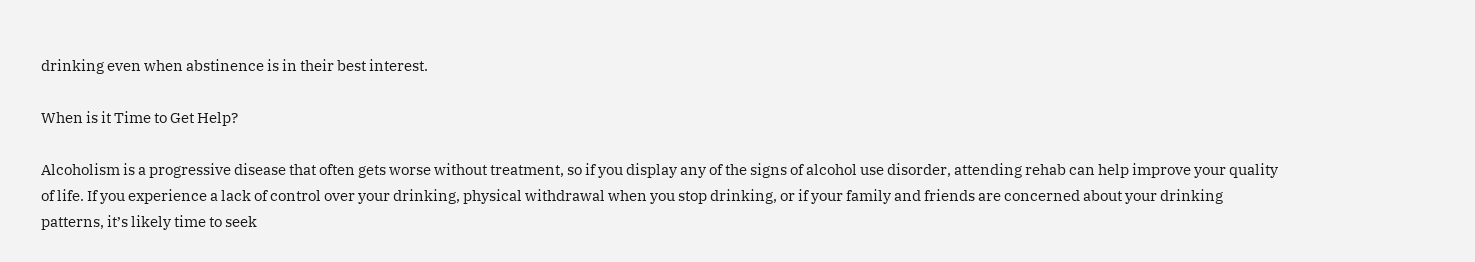drinking even when abstinence is in their best interest.

When is it Time to Get Help?

Alcoholism is a progressive disease that often gets worse without treatment, so if you display any of the signs of alcohol use disorder, attending rehab can help improve your quality of life. If you experience a lack of control over your drinking, physical withdrawal when you stop drinking, or if your family and friends are concerned about your drinking patterns, it’s likely time to seek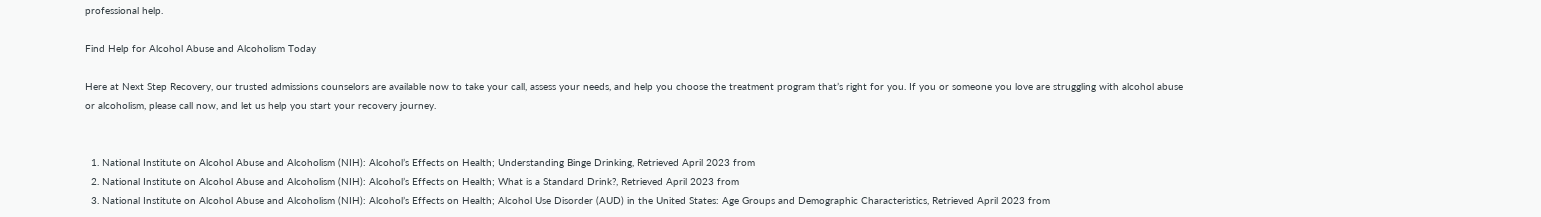professional help.

Find Help for Alcohol Abuse and Alcoholism Today

Here at Next Step Recovery, our trusted admissions counselors are available now to take your call, assess your needs, and help you choose the treatment program that’s right for you. If you or someone you love are struggling with alcohol abuse or alcoholism, please call now, and let us help you start your recovery journey.


  1. National Institute on Alcohol Abuse and Alcoholism (NIH): Alcohol’s Effects on Health; Understanding Binge Drinking, Retrieved April 2023 from
  2. National Institute on Alcohol Abuse and Alcoholism (NIH): Alcohol’s Effects on Health; What is a Standard Drink?, Retrieved April 2023 from
  3. National Institute on Alcohol Abuse and Alcoholism (NIH): Alcohol’s Effects on Health; Alcohol Use Disorder (AUD) in the United States: Age Groups and Demographic Characteristics, Retrieved April 2023 from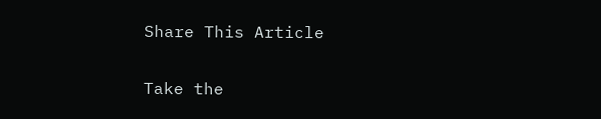Share This Article

Take the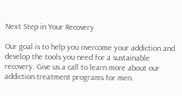Next Step in Your Recovery

Our goal is to help you overcome your addiction and develop the tools you need for a sustainable recovery. Give us a call to learn more about our addiction treatment programs for men.